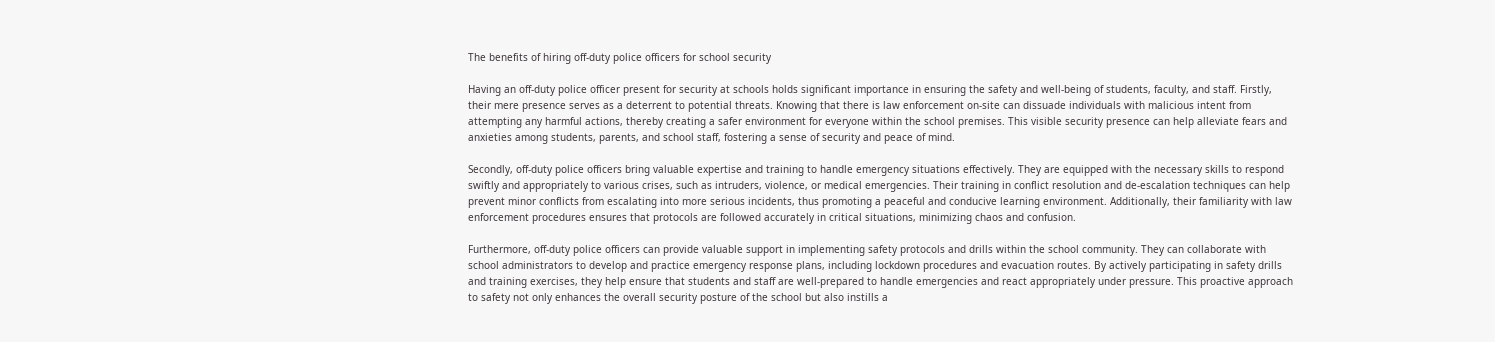The benefits of hiring off-duty police officers for school security

Having an off-duty police officer present for security at schools holds significant importance in ensuring the safety and well-being of students, faculty, and staff. Firstly, their mere presence serves as a deterrent to potential threats. Knowing that there is law enforcement on-site can dissuade individuals with malicious intent from attempting any harmful actions, thereby creating a safer environment for everyone within the school premises. This visible security presence can help alleviate fears and anxieties among students, parents, and school staff, fostering a sense of security and peace of mind.

Secondly, off-duty police officers bring valuable expertise and training to handle emergency situations effectively. They are equipped with the necessary skills to respond swiftly and appropriately to various crises, such as intruders, violence, or medical emergencies. Their training in conflict resolution and de-escalation techniques can help prevent minor conflicts from escalating into more serious incidents, thus promoting a peaceful and conducive learning environment. Additionally, their familiarity with law enforcement procedures ensures that protocols are followed accurately in critical situations, minimizing chaos and confusion.

Furthermore, off-duty police officers can provide valuable support in implementing safety protocols and drills within the school community. They can collaborate with school administrators to develop and practice emergency response plans, including lockdown procedures and evacuation routes. By actively participating in safety drills and training exercises, they help ensure that students and staff are well-prepared to handle emergencies and react appropriately under pressure. This proactive approach to safety not only enhances the overall security posture of the school but also instills a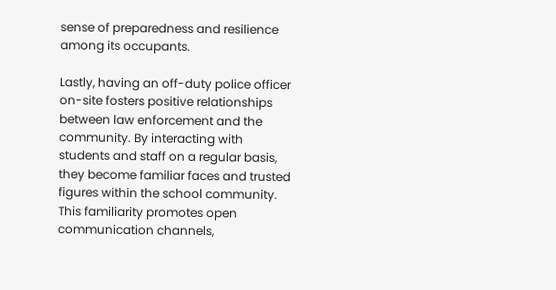sense of preparedness and resilience among its occupants.

Lastly, having an off-duty police officer on-site fosters positive relationships between law enforcement and the community. By interacting with students and staff on a regular basis, they become familiar faces and trusted figures within the school community. This familiarity promotes open communication channels,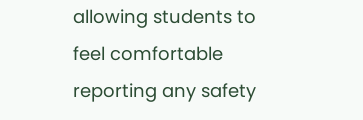allowing students to feel comfortable reporting any safety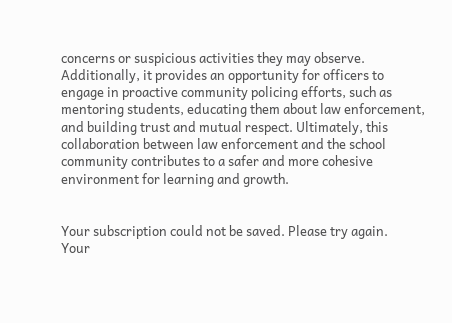concerns or suspicious activities they may observe. Additionally, it provides an opportunity for officers to engage in proactive community policing efforts, such as mentoring students, educating them about law enforcement, and building trust and mutual respect. Ultimately, this collaboration between law enforcement and the school community contributes to a safer and more cohesive environment for learning and growth.


Your subscription could not be saved. Please try again.
Your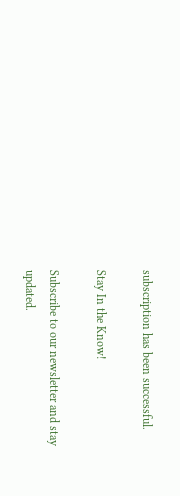subscription has been successful.

Stay In the Know!

Subscribe to our newsletter and stay updated.